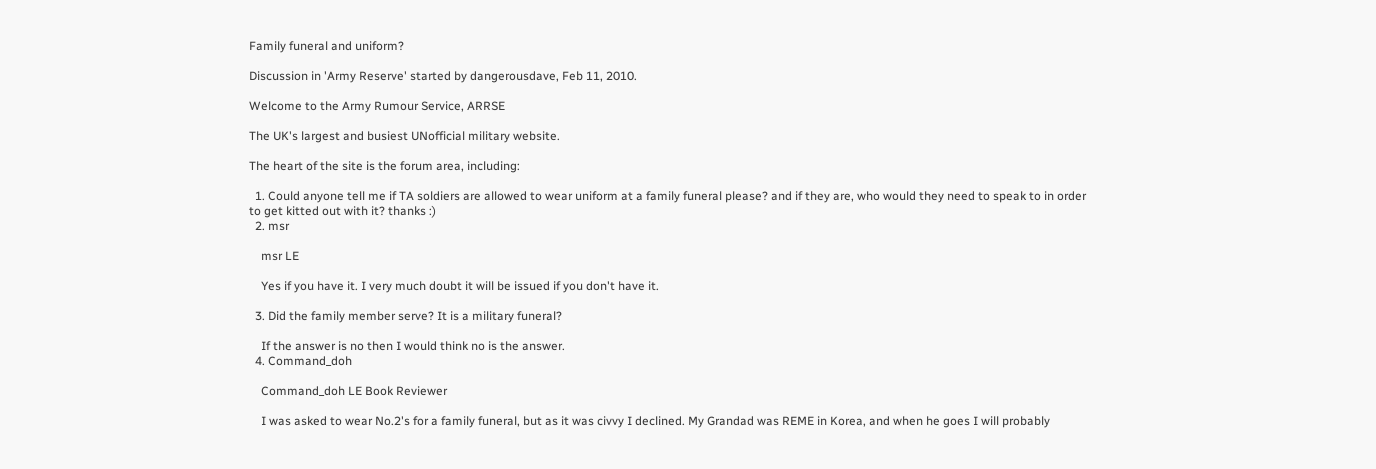Family funeral and uniform?

Discussion in 'Army Reserve' started by dangerousdave, Feb 11, 2010.

Welcome to the Army Rumour Service, ARRSE

The UK's largest and busiest UNofficial military website.

The heart of the site is the forum area, including:

  1. Could anyone tell me if TA soldiers are allowed to wear uniform at a family funeral please? and if they are, who would they need to speak to in order to get kitted out with it? thanks :)
  2. msr

    msr LE

    Yes if you have it. I very much doubt it will be issued if you don't have it.

  3. Did the family member serve? It is a military funeral?

    If the answer is no then I would think no is the answer.
  4. Command_doh

    Command_doh LE Book Reviewer

    I was asked to wear No.2's for a family funeral, but as it was civvy I declined. My Grandad was REME in Korea, and when he goes I will probably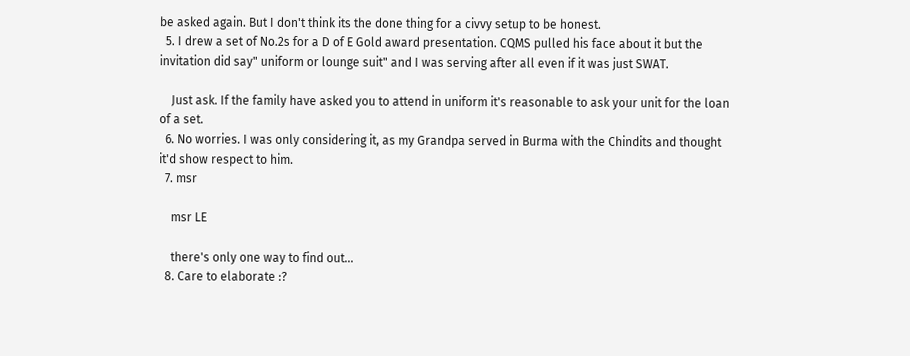be asked again. But I don't think its the done thing for a civvy setup to be honest.
  5. I drew a set of No.2s for a D of E Gold award presentation. CQMS pulled his face about it but the invitation did say" uniform or lounge suit" and I was serving after all even if it was just SWAT.

    Just ask. If the family have asked you to attend in uniform it's reasonable to ask your unit for the loan of a set.
  6. No worries. I was only considering it, as my Grandpa served in Burma with the Chindits and thought it'd show respect to him.
  7. msr

    msr LE

    there's only one way to find out...
  8. Care to elaborate :?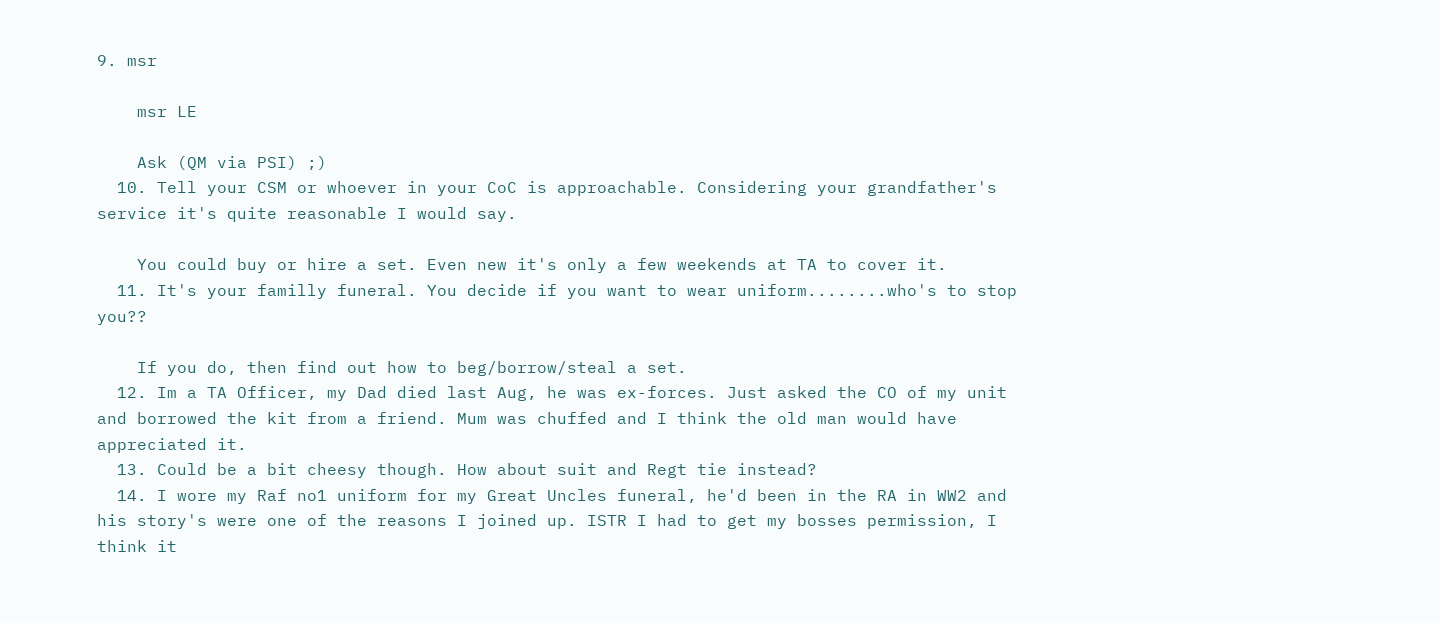9. msr

    msr LE

    Ask (QM via PSI) ;)
  10. Tell your CSM or whoever in your CoC is approachable. Considering your grandfather's service it's quite reasonable I would say.

    You could buy or hire a set. Even new it's only a few weekends at TA to cover it.
  11. It's your familly funeral. You decide if you want to wear uniform........who's to stop you??

    If you do, then find out how to beg/borrow/steal a set.
  12. Im a TA Officer, my Dad died last Aug, he was ex-forces. Just asked the CO of my unit and borrowed the kit from a friend. Mum was chuffed and I think the old man would have appreciated it.
  13. Could be a bit cheesy though. How about suit and Regt tie instead?
  14. I wore my Raf no1 uniform for my Great Uncles funeral, he'd been in the RA in WW2 and his story's were one of the reasons I joined up. ISTR I had to get my bosses permission, I think it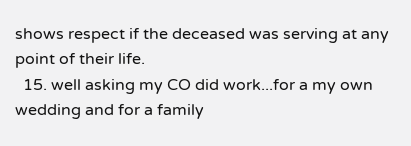shows respect if the deceased was serving at any point of their life.
  15. well asking my CO did work...for a my own wedding and for a family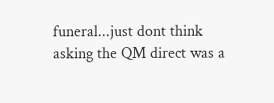funeral...just dont think asking the QM direct was a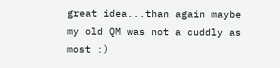great idea...than again maybe my old QM was not a cuddly as most :)